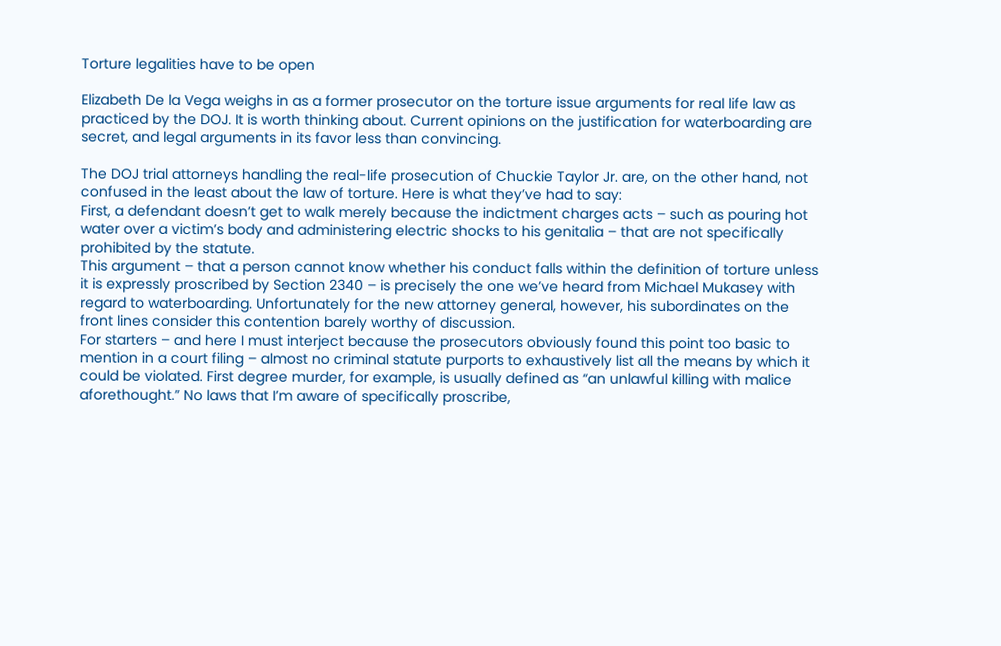Torture legalities have to be open

Elizabeth De la Vega weighs in as a former prosecutor on the torture issue arguments for real life law as practiced by the DOJ. It is worth thinking about. Current opinions on the justification for waterboarding are secret, and legal arguments in its favor less than convincing.

The DOJ trial attorneys handling the real-life prosecution of Chuckie Taylor Jr. are, on the other hand, not confused in the least about the law of torture. Here is what they’ve had to say:
First, a defendant doesn’t get to walk merely because the indictment charges acts – such as pouring hot water over a victim’s body and administering electric shocks to his genitalia – that are not specifically prohibited by the statute.
This argument – that a person cannot know whether his conduct falls within the definition of torture unless it is expressly proscribed by Section 2340 – is precisely the one we’ve heard from Michael Mukasey with regard to waterboarding. Unfortunately for the new attorney general, however, his subordinates on the front lines consider this contention barely worthy of discussion.
For starters – and here I must interject because the prosecutors obviously found this point too basic to mention in a court filing – almost no criminal statute purports to exhaustively list all the means by which it could be violated. First degree murder, for example, is usually defined as “an unlawful killing with malice aforethought.” No laws that I’m aware of specifically proscribe,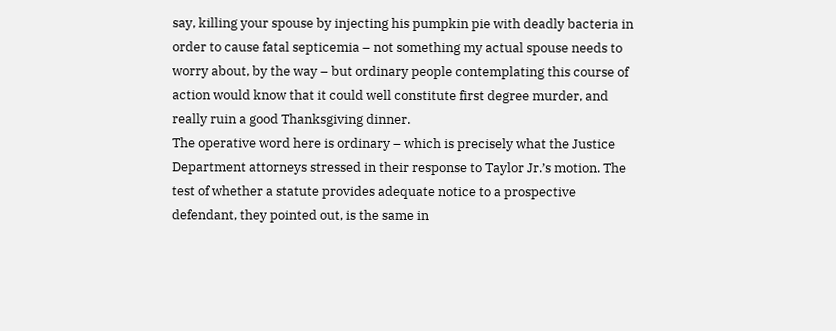say, killing your spouse by injecting his pumpkin pie with deadly bacteria in order to cause fatal septicemia – not something my actual spouse needs to worry about, by the way – but ordinary people contemplating this course of action would know that it could well constitute first degree murder, and really ruin a good Thanksgiving dinner.
The operative word here is ordinary – which is precisely what the Justice Department attorneys stressed in their response to Taylor Jr.’s motion. The test of whether a statute provides adequate notice to a prospective defendant, they pointed out, is the same in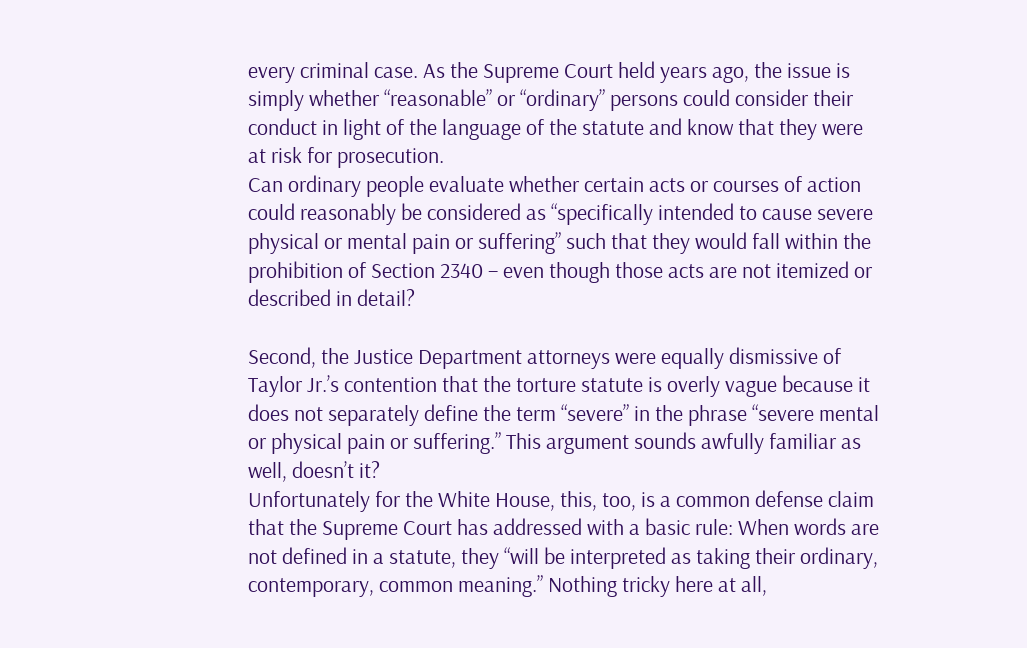every criminal case. As the Supreme Court held years ago, the issue is simply whether “reasonable” or “ordinary” persons could consider their conduct in light of the language of the statute and know that they were at risk for prosecution.
Can ordinary people evaluate whether certain acts or courses of action could reasonably be considered as “specifically intended to cause severe physical or mental pain or suffering” such that they would fall within the prohibition of Section 2340 – even though those acts are not itemized or described in detail?

Second, the Justice Department attorneys were equally dismissive of Taylor Jr.’s contention that the torture statute is overly vague because it does not separately define the term “severe” in the phrase “severe mental or physical pain or suffering.” This argument sounds awfully familiar as well, doesn’t it?
Unfortunately for the White House, this, too, is a common defense claim that the Supreme Court has addressed with a basic rule: When words are not defined in a statute, they “will be interpreted as taking their ordinary, contemporary, common meaning.” Nothing tricky here at all,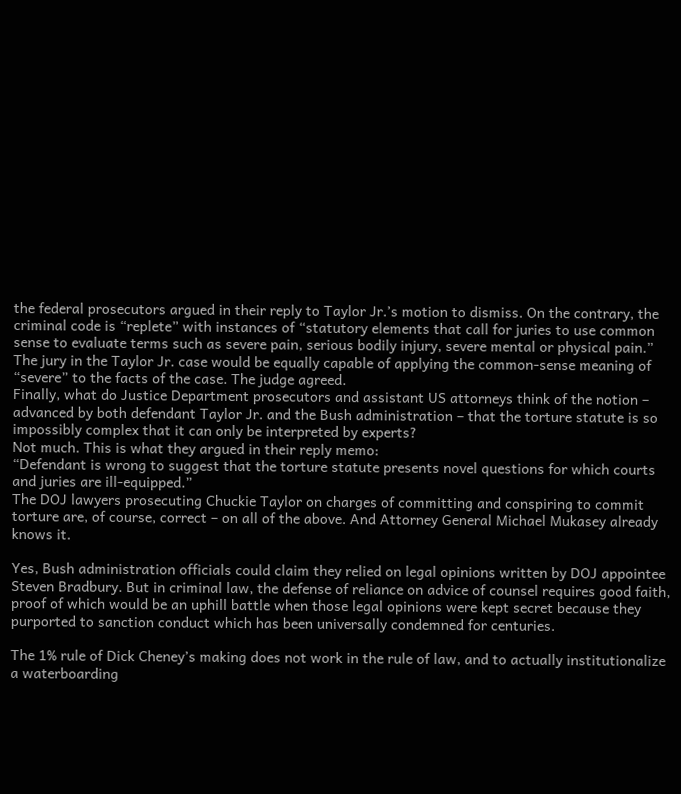the federal prosecutors argued in their reply to Taylor Jr.’s motion to dismiss. On the contrary, the criminal code is “replete” with instances of “statutory elements that call for juries to use common sense to evaluate terms such as severe pain, serious bodily injury, severe mental or physical pain.” The jury in the Taylor Jr. case would be equally capable of applying the common-sense meaning of “severe” to the facts of the case. The judge agreed.
Finally, what do Justice Department prosecutors and assistant US attorneys think of the notion – advanced by both defendant Taylor Jr. and the Bush administration – that the torture statute is so impossibly complex that it can only be interpreted by experts?
Not much. This is what they argued in their reply memo:
“Defendant is wrong to suggest that the torture statute presents novel questions for which courts and juries are ill-equipped.”
The DOJ lawyers prosecuting Chuckie Taylor on charges of committing and conspiring to commit torture are, of course, correct – on all of the above. And Attorney General Michael Mukasey already knows it.

Yes, Bush administration officials could claim they relied on legal opinions written by DOJ appointee Steven Bradbury. But in criminal law, the defense of reliance on advice of counsel requires good faith, proof of which would be an uphill battle when those legal opinions were kept secret because they purported to sanction conduct which has been universally condemned for centuries.

The 1% rule of Dick Cheney’s making does not work in the rule of law, and to actually institutionalize a waterboarding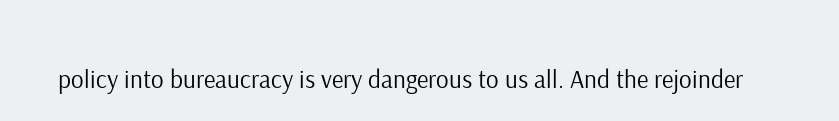policy into bureaucracy is very dangerous to us all. And the rejoinder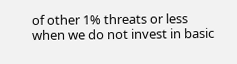of other 1% threats or less when we do not invest in basic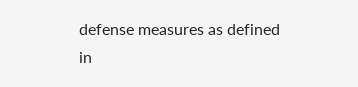defense measures as defined in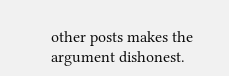other posts makes the argument dishonest.